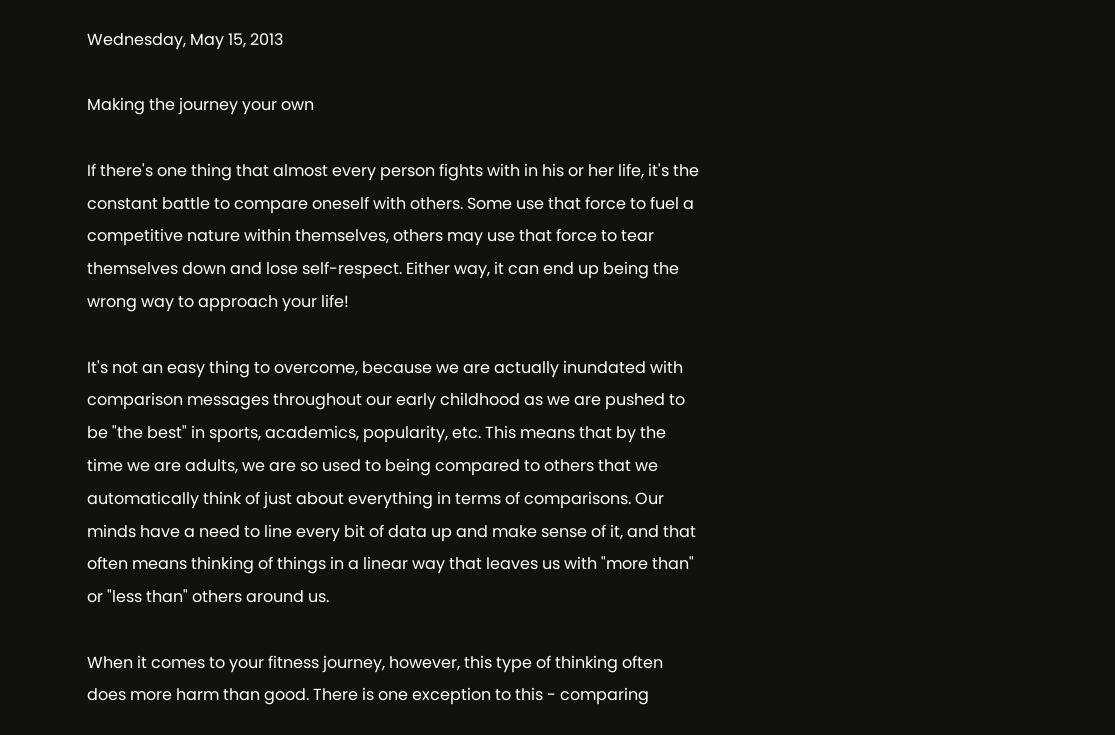Wednesday, May 15, 2013

Making the journey your own

If there's one thing that almost every person fights with in his or her life, it's the constant battle to compare oneself with others. Some use that force to fuel a competitive nature within themselves, others may use that force to tear themselves down and lose self-respect. Either way, it can end up being the wrong way to approach your life!

It's not an easy thing to overcome, because we are actually inundated with comparison messages throughout our early childhood as we are pushed to be "the best" in sports, academics, popularity, etc. This means that by the time we are adults, we are so used to being compared to others that we automatically think of just about everything in terms of comparisons. Our minds have a need to line every bit of data up and make sense of it, and that often means thinking of things in a linear way that leaves us with "more than" or "less than" others around us.

When it comes to your fitness journey, however, this type of thinking often does more harm than good. There is one exception to this - comparing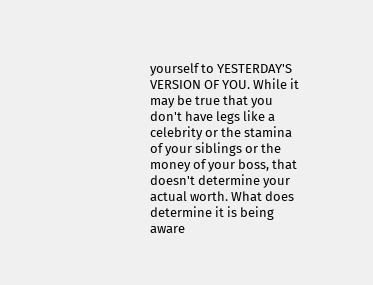yourself to YESTERDAY'S VERSION OF YOU. While it may be true that you don't have legs like a celebrity or the stamina of your siblings or the money of your boss, that doesn't determine your actual worth. What does determine it is being aware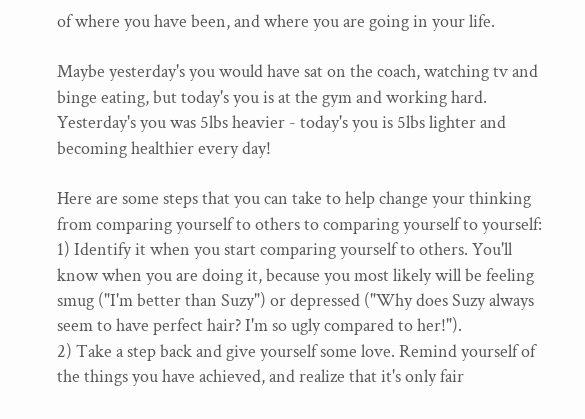of where you have been, and where you are going in your life.

Maybe yesterday's you would have sat on the coach, watching tv and binge eating, but today's you is at the gym and working hard. Yesterday's you was 5lbs heavier - today's you is 5lbs lighter and becoming healthier every day!

Here are some steps that you can take to help change your thinking from comparing yourself to others to comparing yourself to yourself:
1) Identify it when you start comparing yourself to others. You'll know when you are doing it, because you most likely will be feeling smug ("I'm better than Suzy") or depressed ("Why does Suzy always seem to have perfect hair? I'm so ugly compared to her!").
2) Take a step back and give yourself some love. Remind yourself of the things you have achieved, and realize that it's only fair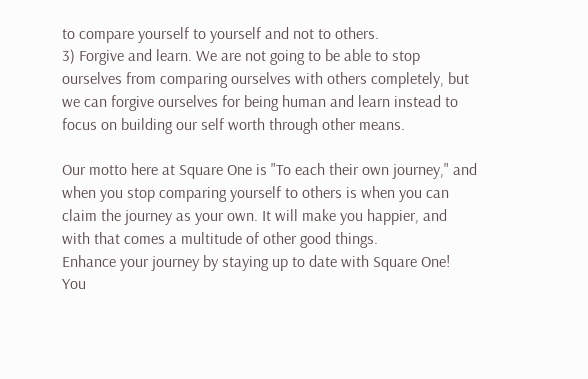to compare yourself to yourself and not to others.
3) Forgive and learn. We are not going to be able to stop ourselves from comparing ourselves with others completely, but we can forgive ourselves for being human and learn instead to focus on building our self worth through other means.

Our motto here at Square One is "To each their own journey," and when you stop comparing yourself to others is when you can claim the journey as your own. It will make you happier, and with that comes a multitude of other good things.
Enhance your journey by staying up to date with Square One! You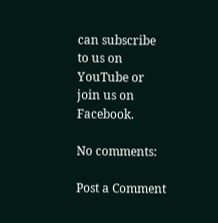can subscribe to us on YouTube or join us on Facebook.

No comments:

Post a Comment